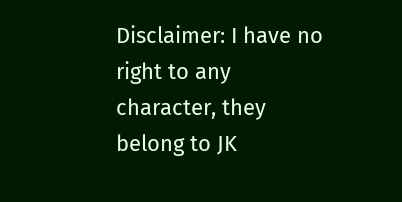Disclaimer: I have no right to any character, they belong to JK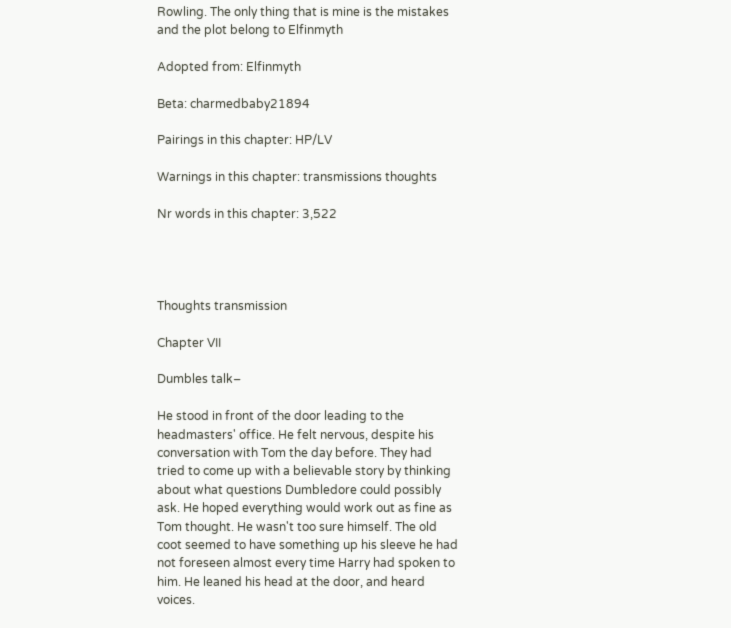Rowling. The only thing that is mine is the mistakes and the plot belong to Elfinmyth

Adopted from: Elfinmyth

Beta: charmedbaby21894

Pairings in this chapter: HP/LV

Warnings in this chapter: transmissions thoughts

Nr words in this chapter: 3,522




Thoughts transmission

Chapter VII

Dumbles talk–

He stood in front of the door leading to the headmasters' office. He felt nervous, despite his conversation with Tom the day before. They had tried to come up with a believable story by thinking about what questions Dumbledore could possibly ask. He hoped everything would work out as fine as Tom thought. He wasn't too sure himself. The old coot seemed to have something up his sleeve he had not foreseen almost every time Harry had spoken to him. He leaned his head at the door, and heard voices.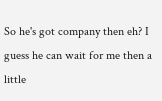So he's got company then eh? I guess he can wait for me then a little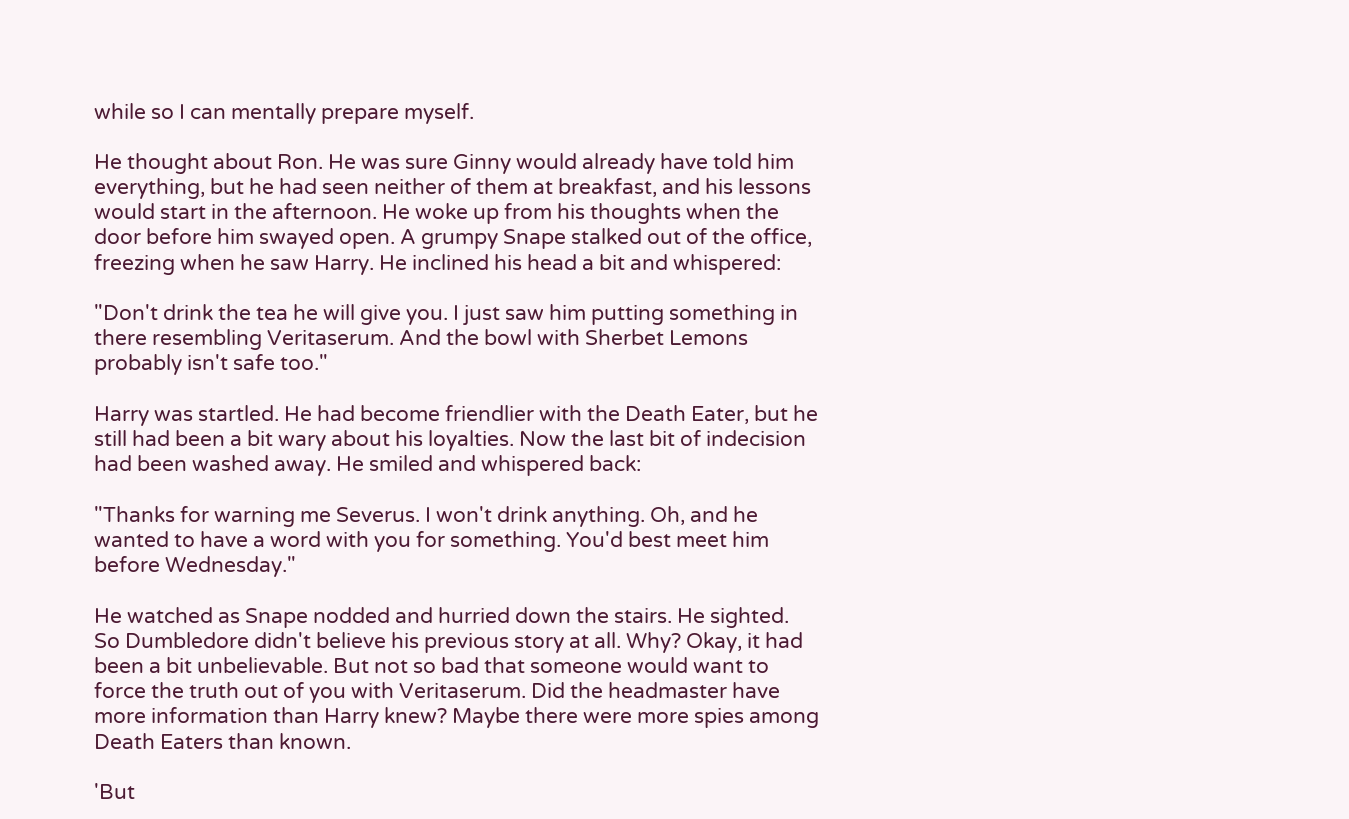while so I can mentally prepare myself.

He thought about Ron. He was sure Ginny would already have told him everything, but he had seen neither of them at breakfast, and his lessons would start in the afternoon. He woke up from his thoughts when the door before him swayed open. A grumpy Snape stalked out of the office, freezing when he saw Harry. He inclined his head a bit and whispered:

"Don't drink the tea he will give you. I just saw him putting something in there resembling Veritaserum. And the bowl with Sherbet Lemons probably isn't safe too."

Harry was startled. He had become friendlier with the Death Eater, but he still had been a bit wary about his loyalties. Now the last bit of indecision had been washed away. He smiled and whispered back:

"Thanks for warning me Severus. I won't drink anything. Oh, and he wanted to have a word with you for something. You'd best meet him before Wednesday."

He watched as Snape nodded and hurried down the stairs. He sighted. So Dumbledore didn't believe his previous story at all. Why? Okay, it had been a bit unbelievable. But not so bad that someone would want to force the truth out of you with Veritaserum. Did the headmaster have more information than Harry knew? Maybe there were more spies among Death Eaters than known.

'But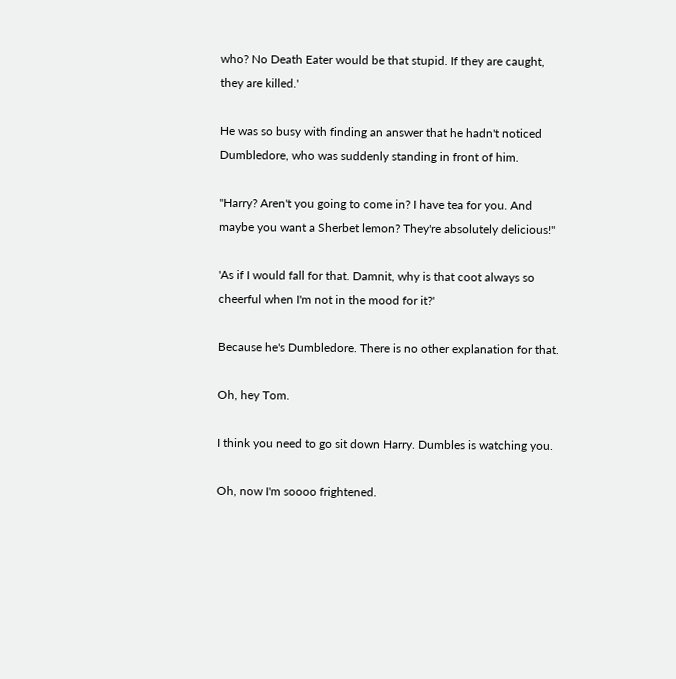who? No Death Eater would be that stupid. If they are caught, they are killed.'

He was so busy with finding an answer that he hadn't noticed Dumbledore, who was suddenly standing in front of him.

"Harry? Aren't you going to come in? I have tea for you. And maybe you want a Sherbet lemon? They're absolutely delicious!"

'As if I would fall for that. Damnit, why is that coot always so cheerful when I'm not in the mood for it?'

Because he's Dumbledore. There is no other explanation for that.

Oh, hey Tom.

I think you need to go sit down Harry. Dumbles is watching you.

Oh, now I'm soooo frightened.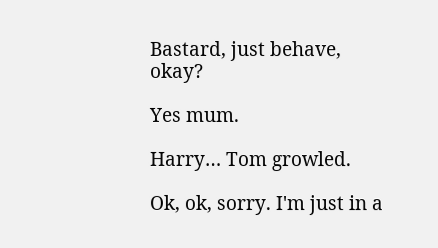Bastard, just behave, okay?

Yes mum.

Harry… Tom growled.

Ok, ok, sorry. I'm just in a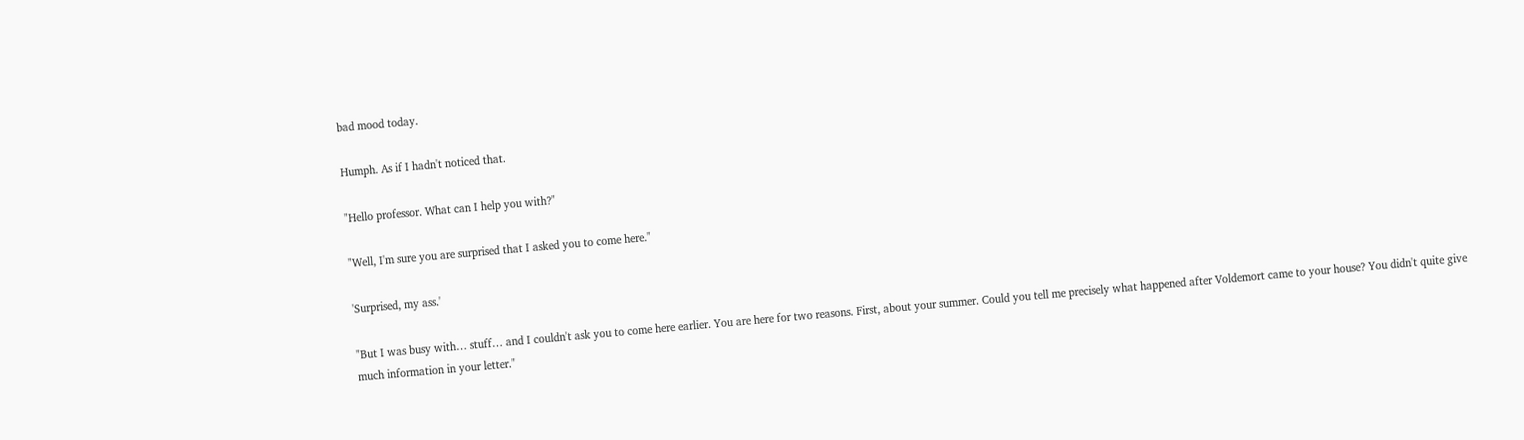bad mood today.

Humph. As if I hadn't noticed that.

"Hello professor. What can I help you with?"

"Well, I'm sure you are surprised that I asked you to come here."

'Surprised, my ass.'

"But I was busy with… stuff… and I couldn't ask you to come here earlier. You are here for two reasons. First, about your summer. Could you tell me precisely what happened after Voldemort came to your house? You didn't quite give much information in your letter."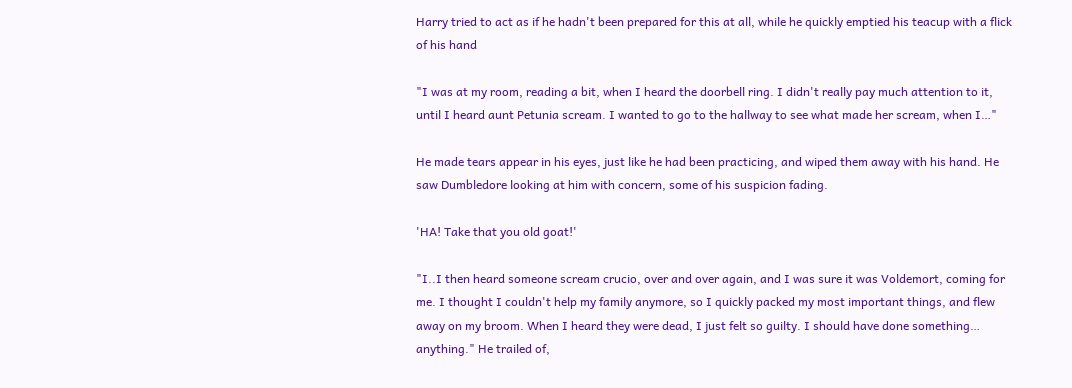Harry tried to act as if he hadn't been prepared for this at all, while he quickly emptied his teacup with a flick of his hand

"I was at my room, reading a bit, when I heard the doorbell ring. I didn't really pay much attention to it, until I heard aunt Petunia scream. I wanted to go to the hallway to see what made her scream, when I…"

He made tears appear in his eyes, just like he had been practicing, and wiped them away with his hand. He saw Dumbledore looking at him with concern, some of his suspicion fading.

'HA! Take that you old goat!'

"I..I then heard someone scream crucio, over and over again, and I was sure it was Voldemort, coming for me. I thought I couldn't help my family anymore, so I quickly packed my most important things, and flew away on my broom. When I heard they were dead, I just felt so guilty. I should have done something… anything." He trailed of,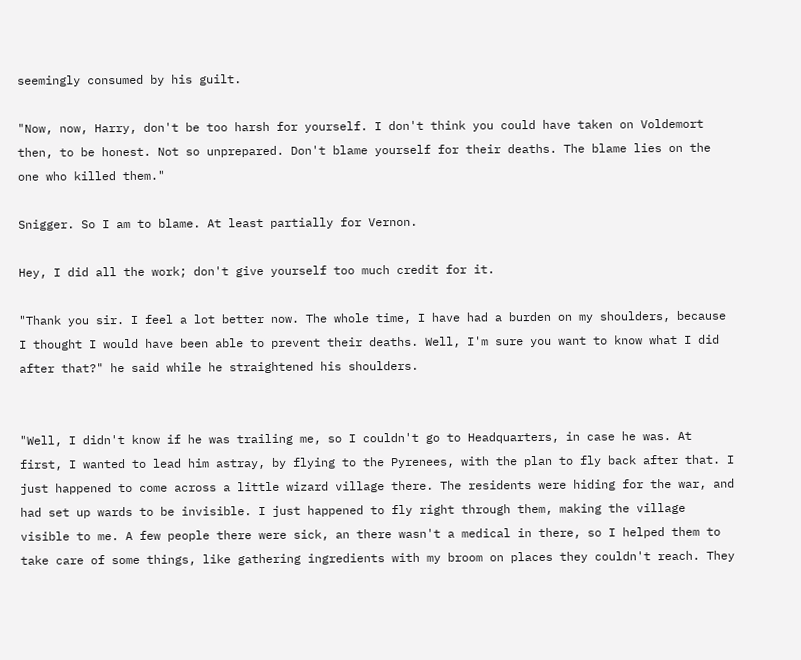seemingly consumed by his guilt.

"Now, now, Harry, don't be too harsh for yourself. I don't think you could have taken on Voldemort then, to be honest. Not so unprepared. Don't blame yourself for their deaths. The blame lies on the one who killed them."

Snigger. So I am to blame. At least partially for Vernon.

Hey, I did all the work; don't give yourself too much credit for it.

"Thank you sir. I feel a lot better now. The whole time, I have had a burden on my shoulders, because I thought I would have been able to prevent their deaths. Well, I'm sure you want to know what I did after that?" he said while he straightened his shoulders.


"Well, I didn't know if he was trailing me, so I couldn't go to Headquarters, in case he was. At first, I wanted to lead him astray, by flying to the Pyrenees, with the plan to fly back after that. I just happened to come across a little wizard village there. The residents were hiding for the war, and had set up wards to be invisible. I just happened to fly right through them, making the village visible to me. A few people there were sick, an there wasn't a medical in there, so I helped them to take care of some things, like gathering ingredients with my broom on places they couldn't reach. They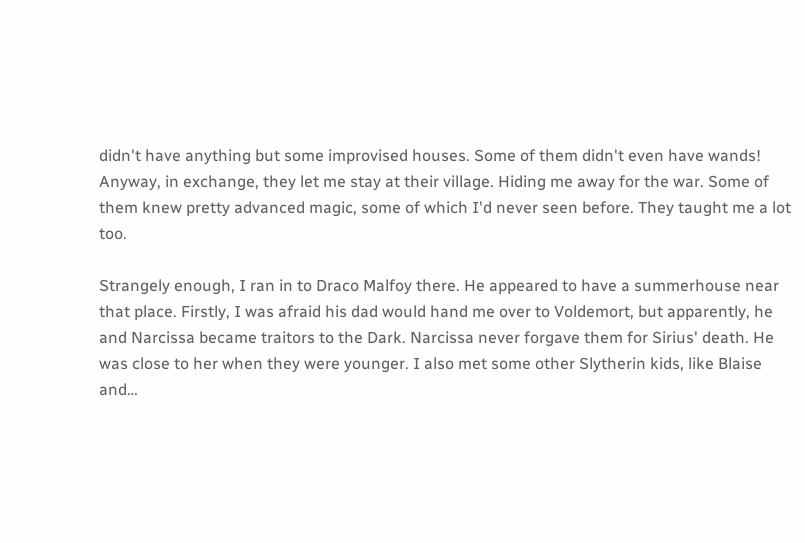didn't have anything but some improvised houses. Some of them didn't even have wands! Anyway, in exchange, they let me stay at their village. Hiding me away for the war. Some of them knew pretty advanced magic, some of which I'd never seen before. They taught me a lot too.

Strangely enough, I ran in to Draco Malfoy there. He appeared to have a summerhouse near that place. Firstly, I was afraid his dad would hand me over to Voldemort, but apparently, he and Narcissa became traitors to the Dark. Narcissa never forgave them for Sirius' death. He was close to her when they were younger. I also met some other Slytherin kids, like Blaise and…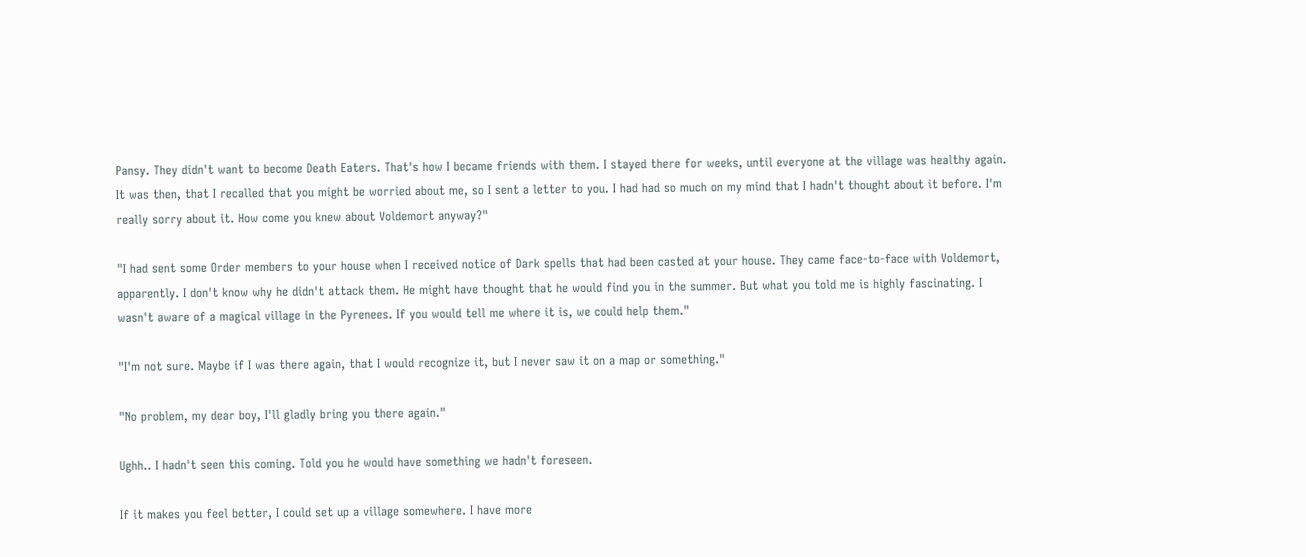Pansy. They didn't want to become Death Eaters. That's how I became friends with them. I stayed there for weeks, until everyone at the village was healthy again. It was then, that I recalled that you might be worried about me, so I sent a letter to you. I had had so much on my mind that I hadn't thought about it before. I'm really sorry about it. How come you knew about Voldemort anyway?"

"I had sent some Order members to your house when I received notice of Dark spells that had been casted at your house. They came face-to-face with Voldemort, apparently. I don't know why he didn't attack them. He might have thought that he would find you in the summer. But what you told me is highly fascinating. I wasn't aware of a magical village in the Pyrenees. If you would tell me where it is, we could help them."

"I'm not sure. Maybe if I was there again, that I would recognize it, but I never saw it on a map or something."

"No problem, my dear boy, I'll gladly bring you there again."

Ughh.. I hadn't seen this coming. Told you he would have something we hadn't foreseen.

If it makes you feel better, I could set up a village somewhere. I have more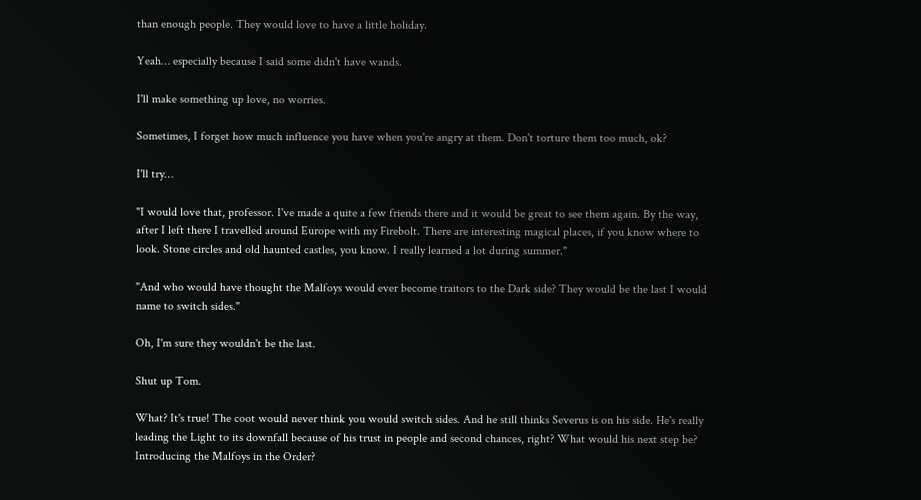than enough people. They would love to have a little holiday.

Yeah… especially because I said some didn't have wands.

I'll make something up love, no worries.

Sometimes, I forget how much influence you have when you're angry at them. Don't torture them too much, ok?

I'll try…

"I would love that, professor. I've made a quite a few friends there and it would be great to see them again. By the way, after I left there I travelled around Europe with my Firebolt. There are interesting magical places, if you know where to look. Stone circles and old haunted castles, you know. I really learned a lot during summer."

"And who would have thought the Malfoys would ever become traitors to the Dark side? They would be the last I would name to switch sides."

Oh, I'm sure they wouldn't be the last.

Shut up Tom.

What? It's true! The coot would never think you would switch sides. And he still thinks Severus is on his side. He's really leading the Light to its downfall because of his trust in people and second chances, right? What would his next step be? Introducing the Malfoys in the Order?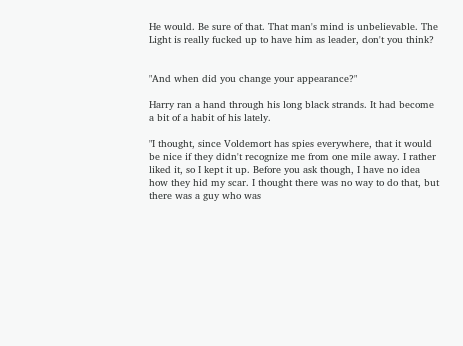He would. Be sure of that. That man's mind is unbelievable. The Light is really fucked up to have him as leader, don't you think?


"And when did you change your appearance?"

Harry ran a hand through his long black strands. It had become a bit of a habit of his lately.

"I thought, since Voldemort has spies everywhere, that it would be nice if they didn't recognize me from one mile away. I rather liked it, so I kept it up. Before you ask though, I have no idea how they hid my scar. I thought there was no way to do that, but there was a guy who was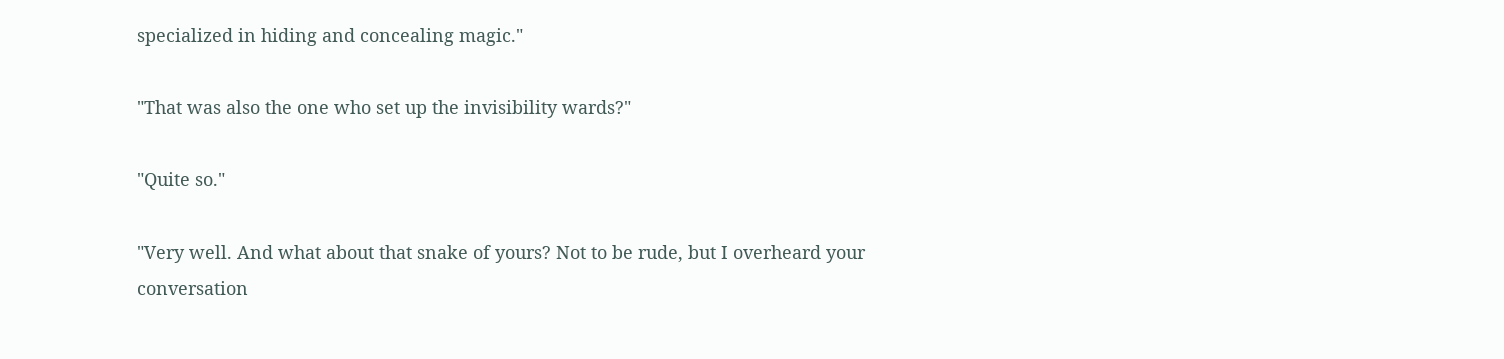specialized in hiding and concealing magic."

"That was also the one who set up the invisibility wards?"

"Quite so."

"Very well. And what about that snake of yours? Not to be rude, but I overheard your conversation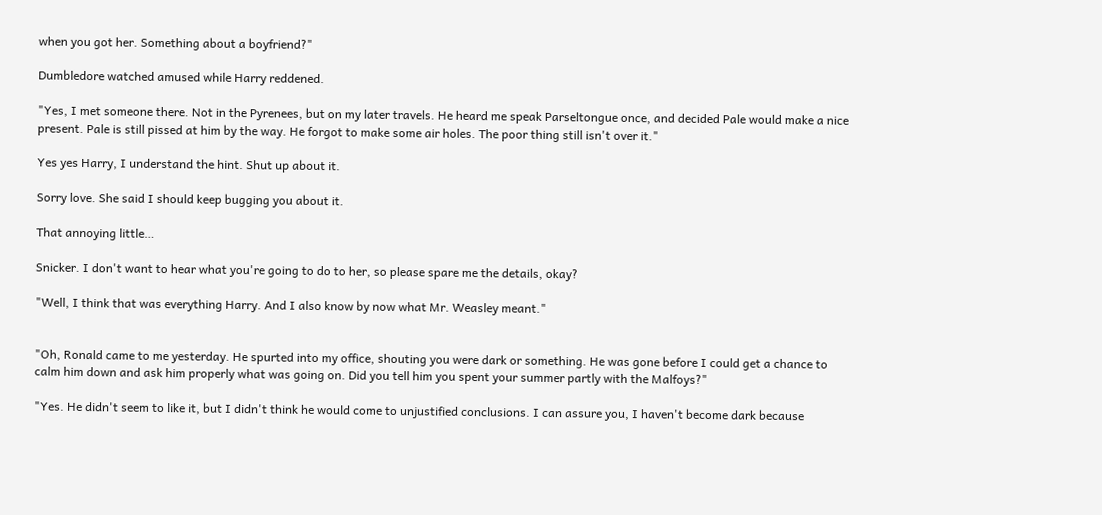when you got her. Something about a boyfriend?"

Dumbledore watched amused while Harry reddened.

"Yes, I met someone there. Not in the Pyrenees, but on my later travels. He heard me speak Parseltongue once, and decided Pale would make a nice present. Pale is still pissed at him by the way. He forgot to make some air holes. The poor thing still isn't over it."

Yes yes Harry, I understand the hint. Shut up about it.

Sorry love. She said I should keep bugging you about it.

That annoying little…

Snicker. I don't want to hear what you're going to do to her, so please spare me the details, okay?

"Well, I think that was everything Harry. And I also know by now what Mr. Weasley meant."


"Oh, Ronald came to me yesterday. He spurted into my office, shouting you were dark or something. He was gone before I could get a chance to calm him down and ask him properly what was going on. Did you tell him you spent your summer partly with the Malfoys?"

"Yes. He didn't seem to like it, but I didn't think he would come to unjustified conclusions. I can assure you, I haven't become dark because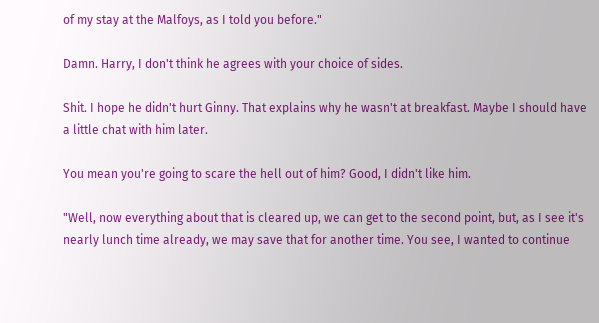of my stay at the Malfoys, as I told you before."

Damn. Harry, I don't think he agrees with your choice of sides.

Shit. I hope he didn't hurt Ginny. That explains why he wasn't at breakfast. Maybe I should have a little chat with him later.

You mean you're going to scare the hell out of him? Good, I didn't like him.

"Well, now everything about that is cleared up, we can get to the second point, but, as I see it's nearly lunch time already, we may save that for another time. You see, I wanted to continue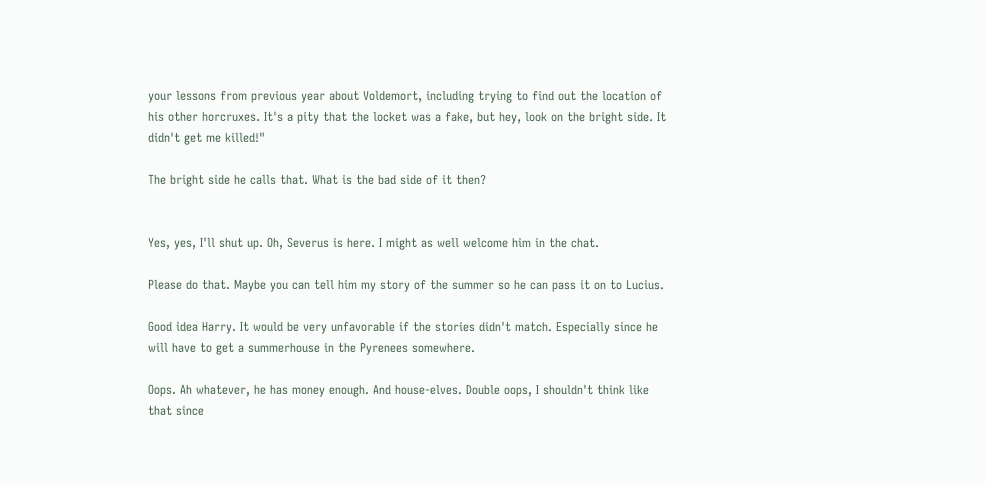your lessons from previous year about Voldemort, including trying to find out the location of his other horcruxes. It's a pity that the locket was a fake, but hey, look on the bright side. It didn't get me killed!"

The bright side he calls that. What is the bad side of it then?


Yes, yes, I'll shut up. Oh, Severus is here. I might as well welcome him in the chat.

Please do that. Maybe you can tell him my story of the summer so he can pass it on to Lucius.

Good idea Harry. It would be very unfavorable if the stories didn't match. Especially since he will have to get a summerhouse in the Pyrenees somewhere.

Oops. Ah whatever, he has money enough. And house-elves. Double oops, I shouldn't think like that since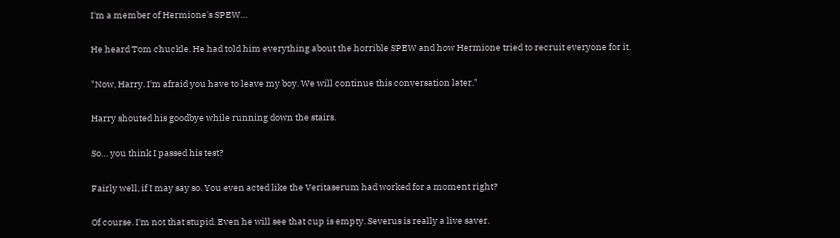I'm a member of Hermione's SPEW…

He heard Tom chuckle. He had told him everything about the horrible SPEW and how Hermione tried to recruit everyone for it.

"Now, Harry. I'm afraid you have to leave my boy. We will continue this conversation later."

Harry shouted his goodbye while running down the stairs.

So… you think I passed his test?

Fairly well, if I may say so. You even acted like the Veritaserum had worked for a moment right?

Of course. I'm not that stupid. Even he will see that cup is empty. Severus is really a live saver.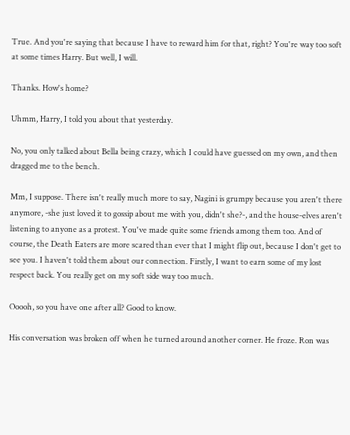True. And you're saying that because I have to reward him for that, right? You're way too soft at some times Harry. But well, I will.

Thanks. How's home?

Uhmm, Harry, I told you about that yesterday.

No, you only talked about Bella being crazy, which I could have guessed on my own, and then dragged me to the bench.

Mm, I suppose. There isn't really much more to say, Nagini is grumpy because you aren't there anymore, -she just loved it to gossip about me with you, didn't she?-, and the house-elves aren't listening to anyone as a protest. You've made quite some friends among them too. And of course, the Death Eaters are more scared than ever that I might flip out, because I don't get to see you. I haven't told them about our connection. Firstly, I want to earn some of my lost respect back. You really get on my soft side way too much.

Ooooh, so you have one after all? Good to know.

His conversation was broken off when he turned around another corner. He froze. Ron was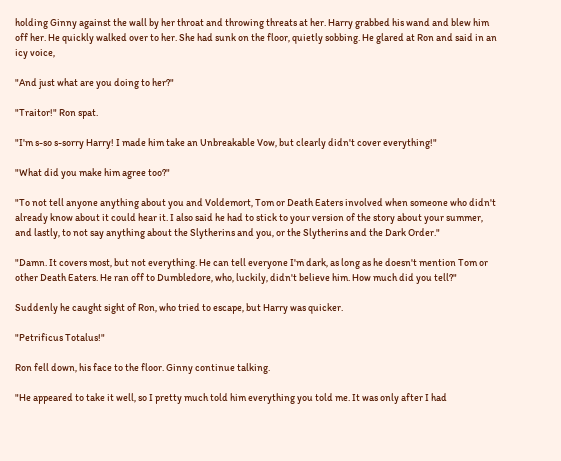holding Ginny against the wall by her throat and throwing threats at her. Harry grabbed his wand and blew him off her. He quickly walked over to her. She had sunk on the floor, quietly sobbing. He glared at Ron and said in an icy voice,

"And just what are you doing to her?"

"Traitor!" Ron spat.

"I'm s-so s-sorry Harry! I made him take an Unbreakable Vow, but clearly didn't cover everything!"

"What did you make him agree too?"

"To not tell anyone anything about you and Voldemort, Tom or Death Eaters involved when someone who didn't already know about it could hear it. I also said he had to stick to your version of the story about your summer, and lastly, to not say anything about the Slytherins and you, or the Slytherins and the Dark Order."

"Damn. It covers most, but not everything. He can tell everyone I'm dark, as long as he doesn't mention Tom or other Death Eaters. He ran off to Dumbledore, who, luckily, didn't believe him. How much did you tell?"

Suddenly he caught sight of Ron, who tried to escape, but Harry was quicker.

"Petrificus Totalus!"

Ron fell down, his face to the floor. Ginny continue talking.

"He appeared to take it well, so I pretty much told him everything you told me. It was only after I had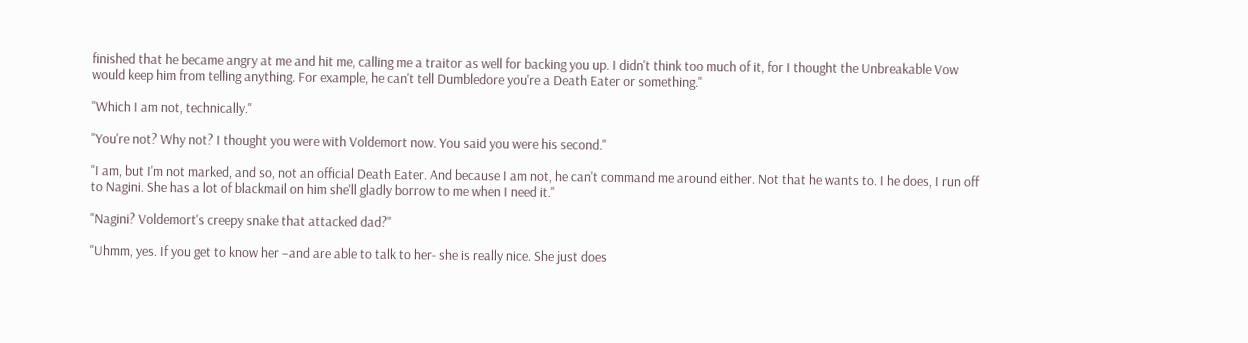finished that he became angry at me and hit me, calling me a traitor as well for backing you up. I didn't think too much of it, for I thought the Unbreakable Vow would keep him from telling anything. For example, he can't tell Dumbledore you're a Death Eater or something."

"Which I am not, technically."

"You're not? Why not? I thought you were with Voldemort now. You said you were his second."

"I am, but I'm not marked, and so, not an official Death Eater. And because I am not, he can't command me around either. Not that he wants to. I he does, I run off to Nagini. She has a lot of blackmail on him she'll gladly borrow to me when I need it."

"Nagini? Voldemort's creepy snake that attacked dad?"

"Uhmm, yes. If you get to know her –and are able to talk to her- she is really nice. She just does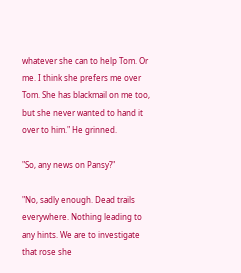whatever she can to help Tom. Or me. I think she prefers me over Tom. She has blackmail on me too, but she never wanted to hand it over to him." He grinned.

"So, any news on Pansy?"

"No, sadly enough. Dead trails everywhere. Nothing leading to any hints. We are to investigate that rose she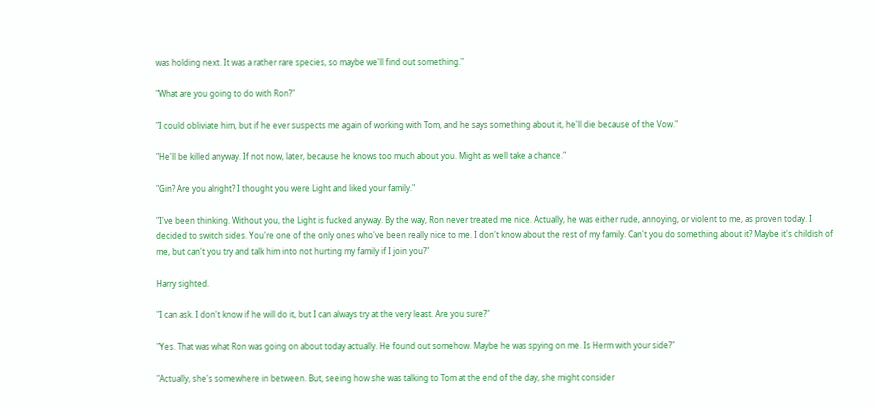was holding next. It was a rather rare species, so maybe we'll find out something."

"What are you going to do with Ron?"

"I could obliviate him, but if he ever suspects me again of working with Tom, and he says something about it, he'll die because of the Vow."

"He'll be killed anyway. If not now, later, because he knows too much about you. Might as well take a chance."

"Gin? Are you alright? I thought you were Light and liked your family."

"I've been thinking. Without you, the Light is fucked anyway. By the way, Ron never treated me nice. Actually, he was either rude, annoying, or violent to me, as proven today. I decided to switch sides. You're one of the only ones who've been really nice to me. I don't know about the rest of my family. Can't you do something about it? Maybe it's childish of me, but can't you try and talk him into not hurting my family if I join you?"

Harry sighted.

"I can ask. I don't know if he will do it, but I can always try at the very least. Are you sure?"

"Yes. That was what Ron was going on about today actually. He found out somehow. Maybe he was spying on me. Is Herm with your side?"

"Actually, she's somewhere in between. But, seeing how she was talking to Tom at the end of the day, she might consider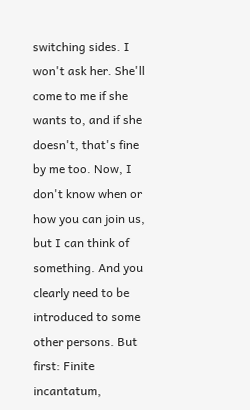switching sides. I won't ask her. She'll come to me if she wants to, and if she doesn't, that's fine by me too. Now, I don't know when or how you can join us, but I can think of something. And you clearly need to be introduced to some other persons. But first: Finite incantatum,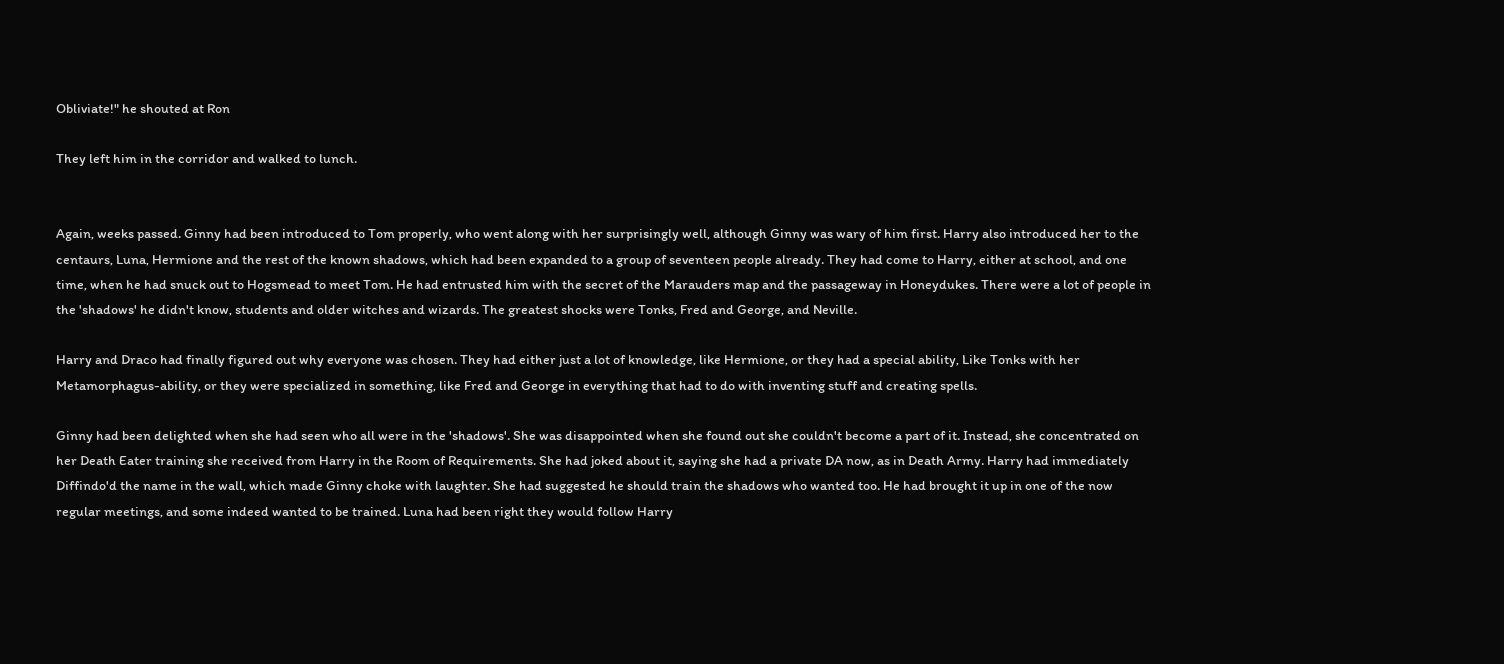Obliviate!" he shouted at Ron

They left him in the corridor and walked to lunch.


Again, weeks passed. Ginny had been introduced to Tom properly, who went along with her surprisingly well, although Ginny was wary of him first. Harry also introduced her to the centaurs, Luna, Hermione and the rest of the known shadows, which had been expanded to a group of seventeen people already. They had come to Harry, either at school, and one time, when he had snuck out to Hogsmead to meet Tom. He had entrusted him with the secret of the Marauders map and the passageway in Honeydukes. There were a lot of people in the 'shadows' he didn't know, students and older witches and wizards. The greatest shocks were Tonks, Fred and George, and Neville.

Harry and Draco had finally figured out why everyone was chosen. They had either just a lot of knowledge, like Hermione, or they had a special ability, Like Tonks with her Metamorphagus-ability, or they were specialized in something, like Fred and George in everything that had to do with inventing stuff and creating spells.

Ginny had been delighted when she had seen who all were in the 'shadows'. She was disappointed when she found out she couldn't become a part of it. Instead, she concentrated on her Death Eater training she received from Harry in the Room of Requirements. She had joked about it, saying she had a private DA now, as in Death Army. Harry had immediately Diffindo'd the name in the wall, which made Ginny choke with laughter. She had suggested he should train the shadows who wanted too. He had brought it up in one of the now regular meetings, and some indeed wanted to be trained. Luna had been right they would follow Harry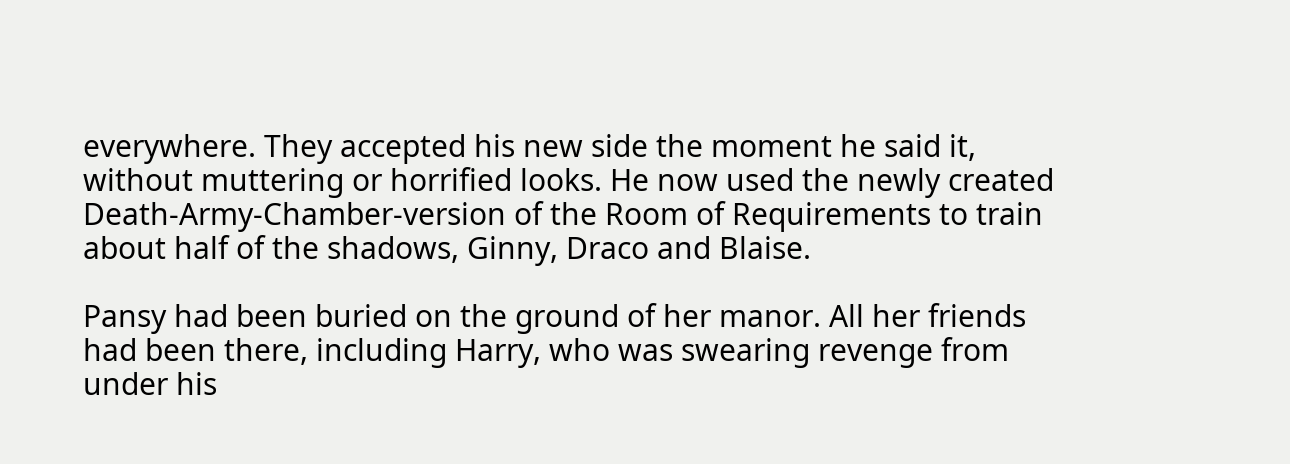everywhere. They accepted his new side the moment he said it, without muttering or horrified looks. He now used the newly created Death-Army-Chamber-version of the Room of Requirements to train about half of the shadows, Ginny, Draco and Blaise.

Pansy had been buried on the ground of her manor. All her friends had been there, including Harry, who was swearing revenge from under his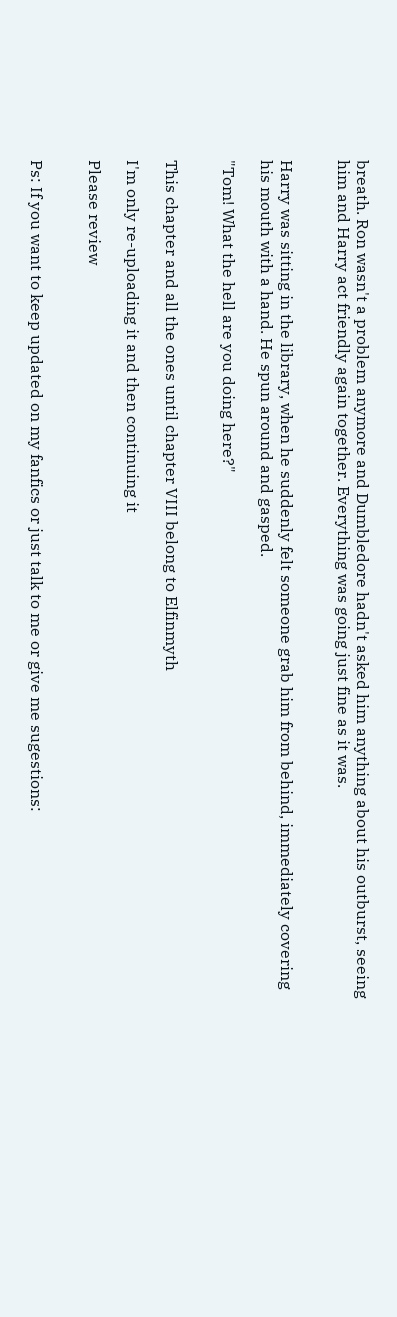breath. Ron wasn't a problem anymore and Dumbledore hadn't asked him anything about his outburst, seeing him and Harry act friendly again together. Everything was going just fine as it was.


Harry was sitting in the library, when he suddenly felt someone grab him from behind, immediately covering his mouth with a hand. He spun around and gasped.

"Tom! What the hell are you doing here?"


This chapter and all the ones until chapter VIII belong to Elfinmyth

I'm only re-uploading it and then continuing it

Please review


Ps: If you want to keep updated on my fanfics or just talk to me or give me sugestions: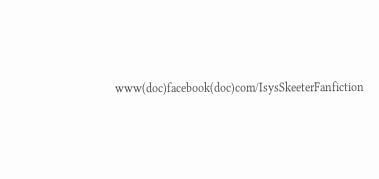www(doc)facebook(doc)com/IsysSkeeterFanfiction